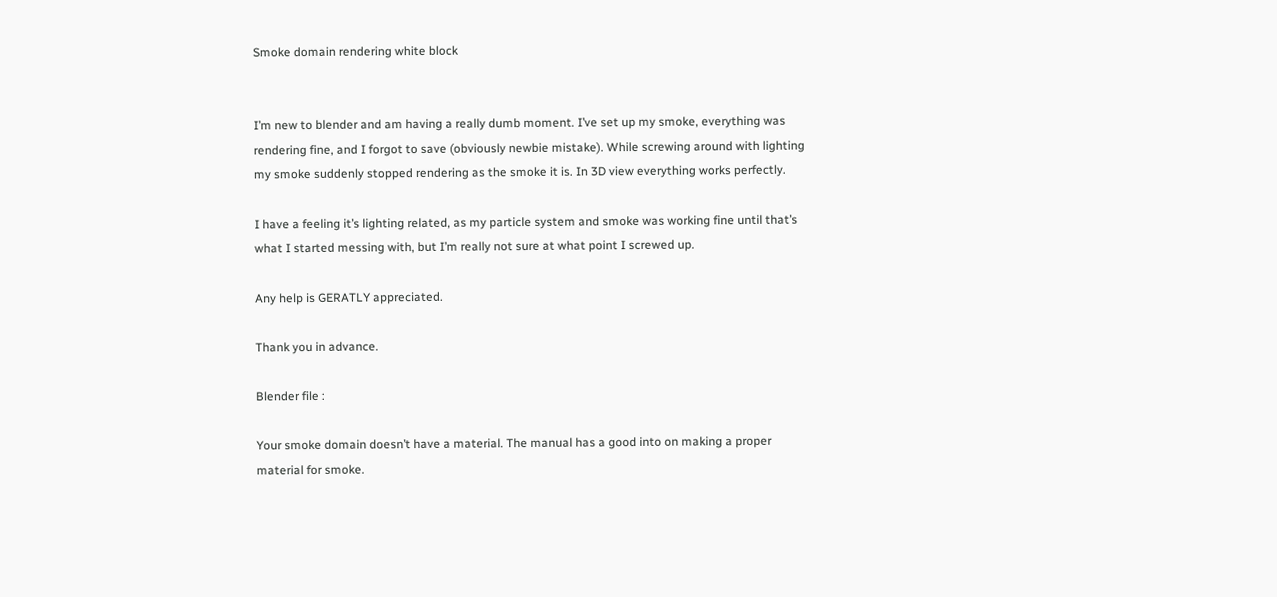Smoke domain rendering white block


I’m new to blender and am having a really dumb moment. I’ve set up my smoke, everything was rendering fine, and I forgot to save (obviously newbie mistake). While screwing around with lighting my smoke suddenly stopped rendering as the smoke it is. In 3D view everything works perfectly.

I have a feeling it’s lighting related, as my particle system and smoke was working fine until that’s what I started messing with, but I’m really not sure at what point I screwed up.

Any help is GERATLY appreciated.

Thank you in advance.

Blender file :

Your smoke domain doesn’t have a material. The manual has a good into on making a proper material for smoke.